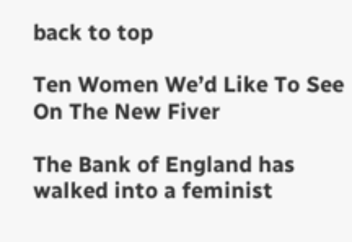back to top

Ten Women We’d Like To See On The New Fiver

The Bank of England has walked into a feminist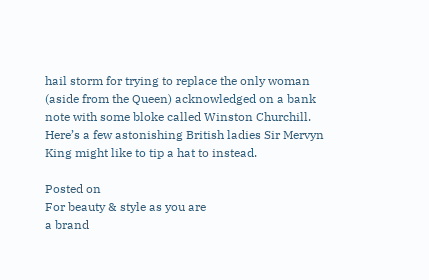hail storm for trying to replace the only woman (aside from the Queen) acknowledged on a bank note with some bloke called Winston Churchill. Here’s a few astonishing British ladies Sir Mervyn King might like to tip a hat to instead.

Posted on
For beauty & style as you are
a brand